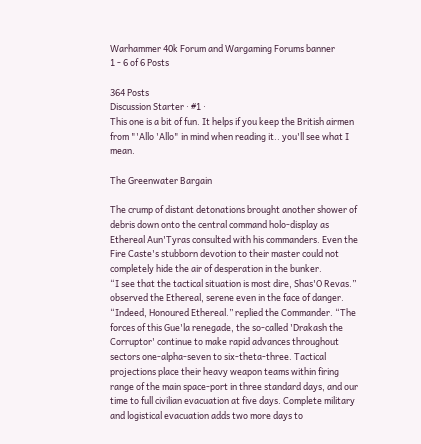Warhammer 40k Forum and Wargaming Forums banner
1 - 6 of 6 Posts

364 Posts
Discussion Starter · #1 ·
This one is a bit of fun. It helps if you keep the British airmen from "'Allo 'Allo" in mind when reading it.. you'll see what I mean.

The Greenwater Bargain

The crump of distant detonations brought another shower of debris down onto the central command holo-display as Ethereal Aun'Tyras consulted with his commanders. Even the Fire Caste's stubborn devotion to their master could not completely hide the air of desperation in the bunker.
“I see that the tactical situation is most dire, Shas'O Revas.” observed the Ethereal, serene even in the face of danger.
“Indeed, Honoured Ethereal.” replied the Commander. “The forces of this Gue'la renegade, the so-called 'Drakash the Corruptor' continue to make rapid advances throughout sectors one-alpha-seven to six-theta-three. Tactical projections place their heavy weapon teams within firing range of the main space-port in three standard days, and our time to full civilian evacuation at five days. Complete military and logistical evacuation adds two more days to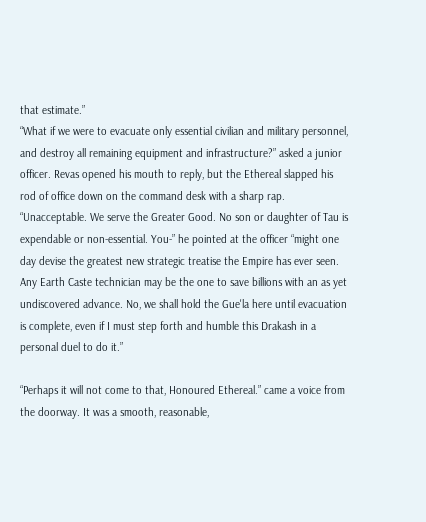that estimate.”
“What if we were to evacuate only essential civilian and military personnel, and destroy all remaining equipment and infrastructure?” asked a junior officer. Revas opened his mouth to reply, but the Ethereal slapped his rod of office down on the command desk with a sharp rap.
“Unacceptable. We serve the Greater Good. No son or daughter of Tau is expendable or non-essential. You-” he pointed at the officer “might one day devise the greatest new strategic treatise the Empire has ever seen. Any Earth Caste technician may be the one to save billions with an as yet undiscovered advance. No, we shall hold the Gue'la here until evacuation is complete, even if I must step forth and humble this Drakash in a personal duel to do it.”

“Perhaps it will not come to that, Honoured Ethereal.” came a voice from the doorway. It was a smooth, reasonable,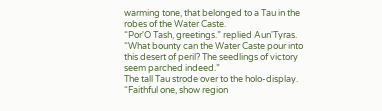warming tone, that belonged to a Tau in the robes of the Water Caste.
“Por'O Tash, greetings.” replied Aun'Tyras. “What bounty can the Water Caste pour into this desert of peril? The seedlings of victory seem parched indeed.”
The tall Tau strode over to the holo-display. “Faithful one, show region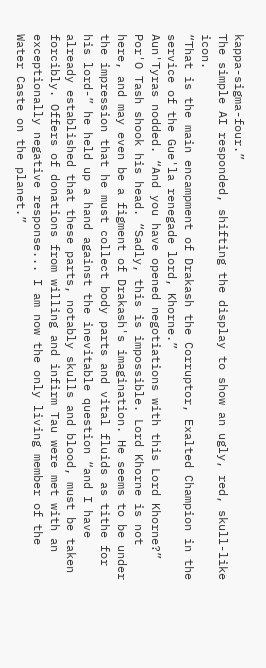kappa-sigma-four.”
The simple AI responded, shifting the display to show an ugly, red, skull-like icon.
“That is the main encampment of Drakash the Corruptor, Exalted Champion in the service of the Gue'la renegade lord, Khorne.”
Aun'Tyras nodded. “And you have opened negotiations with this Lord Khorne?”
Por'O Tash shook his head. “Sadly, this is impossible. Lord Khorne is not here, and may even be a figment of Drakash's imagination. He seems to be under the impression that he must collect body parts and vital fluids as tithe for his lord-” he held up a hand against the inevitable question “and I have already established that these parts, notably skulls and blood, must be taken forcibly. Offers of donations from willing and infirm Tau were met with an exceptionally negative response... I am now the only living member of the Water Caste on the planet.”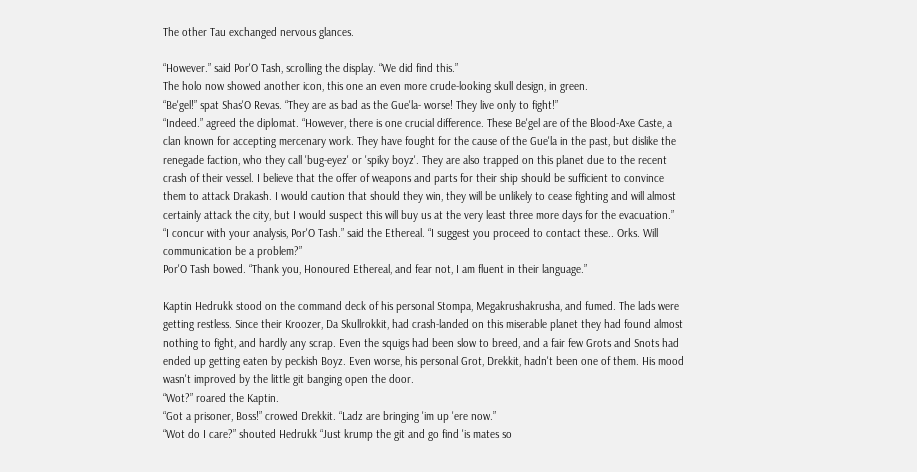The other Tau exchanged nervous glances.

“However.” said Por'O Tash, scrolling the display. “We did find this.”
The holo now showed another icon, this one an even more crude-looking skull design, in green.
“Be'gel!” spat Shas'O Revas. “They are as bad as the Gue'la- worse! They live only to fight!”
“Indeed.” agreed the diplomat. “However, there is one crucial difference. These Be'gel are of the Blood-Axe Caste, a clan known for accepting mercenary work. They have fought for the cause of the Gue'la in the past, but dislike the renegade faction, who they call 'bug-eyez' or 'spiky boyz'. They are also trapped on this planet due to the recent crash of their vessel. I believe that the offer of weapons and parts for their ship should be sufficient to convince them to attack Drakash. I would caution that should they win, they will be unlikely to cease fighting and will almost certainly attack the city, but I would suspect this will buy us at the very least three more days for the evacuation.”
“I concur with your analysis, Por'O Tash.” said the Ethereal. “I suggest you proceed to contact these.. Orks. Will communication be a problem?”
Por'O Tash bowed. “Thank you, Honoured Ethereal, and fear not, I am fluent in their language.”

Kaptin Hedrukk stood on the command deck of his personal Stompa, Megakrushakrusha, and fumed. The lads were getting restless. Since their Kroozer, Da Skullrokkit, had crash-landed on this miserable planet they had found almost nothing to fight, and hardly any scrap. Even the squigs had been slow to breed, and a fair few Grots and Snots had ended up getting eaten by peckish Boyz. Even worse, his personal Grot, Drekkit, hadn't been one of them. His mood wasn't improved by the little git banging open the door.
“Wot?” roared the Kaptin.
“Got a prisoner, Boss!” crowed Drekkit. “Ladz are bringing 'im up 'ere now.”
“Wot do I care?” shouted Hedrukk “Just krump the git and go find 'is mates so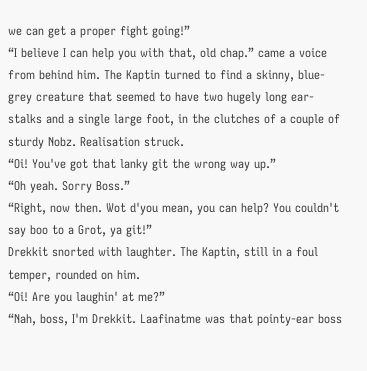we can get a proper fight going!”
“I believe I can help you with that, old chap.” came a voice from behind him. The Kaptin turned to find a skinny, blue-grey creature that seemed to have two hugely long ear-stalks and a single large foot, in the clutches of a couple of sturdy Nobz. Realisation struck.
“Oi! You've got that lanky git the wrong way up.”
“Oh yeah. Sorry Boss.”
“Right, now then. Wot d'you mean, you can help? You couldn't say boo to a Grot, ya git!”
Drekkit snorted with laughter. The Kaptin, still in a foul temper, rounded on him.
“Oi! Are you laughin' at me?”
“Nah, boss, I'm Drekkit. Laafinatme was that pointy-ear boss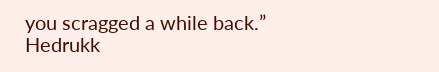you scragged a while back.”
Hedrukk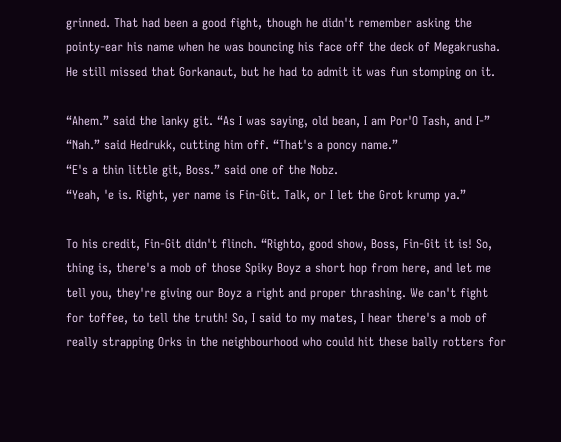grinned. That had been a good fight, though he didn't remember asking the pointy-ear his name when he was bouncing his face off the deck of Megakrusha. He still missed that Gorkanaut, but he had to admit it was fun stomping on it.

“Ahem.” said the lanky git. “As I was saying, old bean, I am Por'O Tash, and I-”
“Nah.” said Hedrukk, cutting him off. “That's a poncy name.”
“E's a thin little git, Boss.” said one of the Nobz.
“Yeah, 'e is. Right, yer name is Fin-Git. Talk, or I let the Grot krump ya.”

To his credit, Fin-Git didn't flinch. “Righto, good show, Boss, Fin-Git it is! So, thing is, there's a mob of those Spiky Boyz a short hop from here, and let me tell you, they're giving our Boyz a right and proper thrashing. We can't fight for toffee, to tell the truth! So, I said to my mates, I hear there's a mob of really strapping Orks in the neighbourhood who could hit these bally rotters for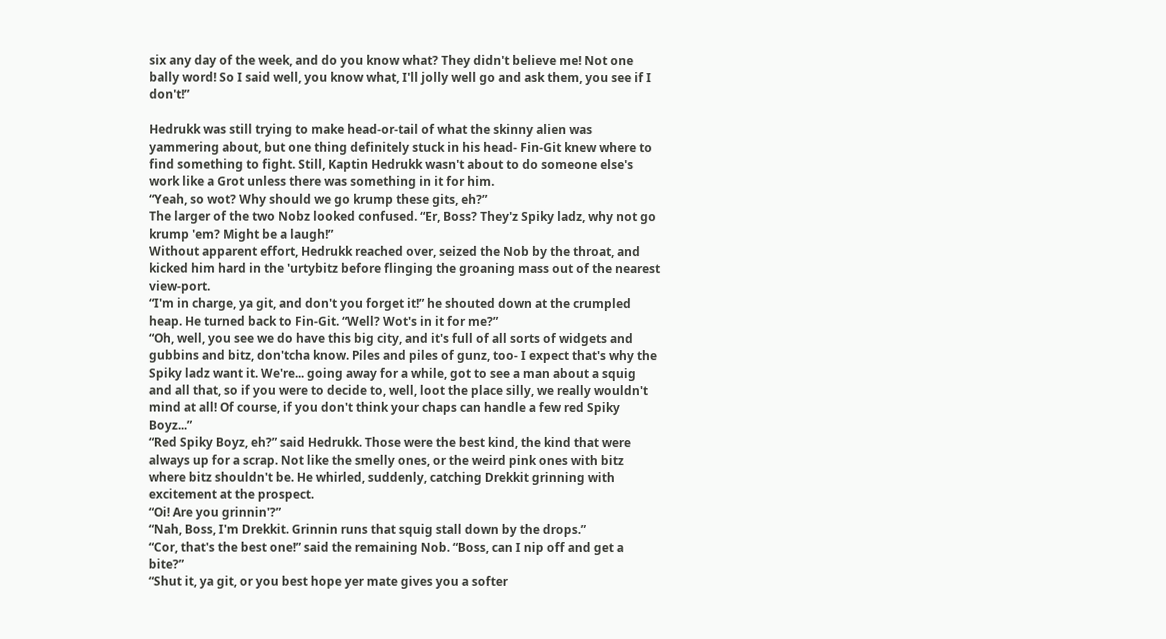six any day of the week, and do you know what? They didn't believe me! Not one bally word! So I said well, you know what, I'll jolly well go and ask them, you see if I don't!”

Hedrukk was still trying to make head-or-tail of what the skinny alien was yammering about, but one thing definitely stuck in his head- Fin-Git knew where to find something to fight. Still, Kaptin Hedrukk wasn't about to do someone else's work like a Grot unless there was something in it for him.
“Yeah, so wot? Why should we go krump these gits, eh?”
The larger of the two Nobz looked confused. “Er, Boss? They'z Spiky ladz, why not go krump 'em? Might be a laugh!”
Without apparent effort, Hedrukk reached over, seized the Nob by the throat, and kicked him hard in the 'urtybitz before flinging the groaning mass out of the nearest view-port.
“I'm in charge, ya git, and don't you forget it!” he shouted down at the crumpled heap. He turned back to Fin-Git. “Well? Wot's in it for me?”
“Oh, well, you see we do have this big city, and it's full of all sorts of widgets and gubbins and bitz, don'tcha know. Piles and piles of gunz, too- I expect that's why the Spiky ladz want it. We're... going away for a while, got to see a man about a squig and all that, so if you were to decide to, well, loot the place silly, we really wouldn't mind at all! Of course, if you don't think your chaps can handle a few red Spiky Boyz...”
“Red Spiky Boyz, eh?” said Hedrukk. Those were the best kind, the kind that were always up for a scrap. Not like the smelly ones, or the weird pink ones with bitz where bitz shouldn't be. He whirled, suddenly, catching Drekkit grinning with excitement at the prospect.
“Oi! Are you grinnin'?”
“Nah, Boss, I'm Drekkit. Grinnin runs that squig stall down by the drops.”
“Cor, that's the best one!” said the remaining Nob. “Boss, can I nip off and get a bite?”
“Shut it, ya git, or you best hope yer mate gives you a softer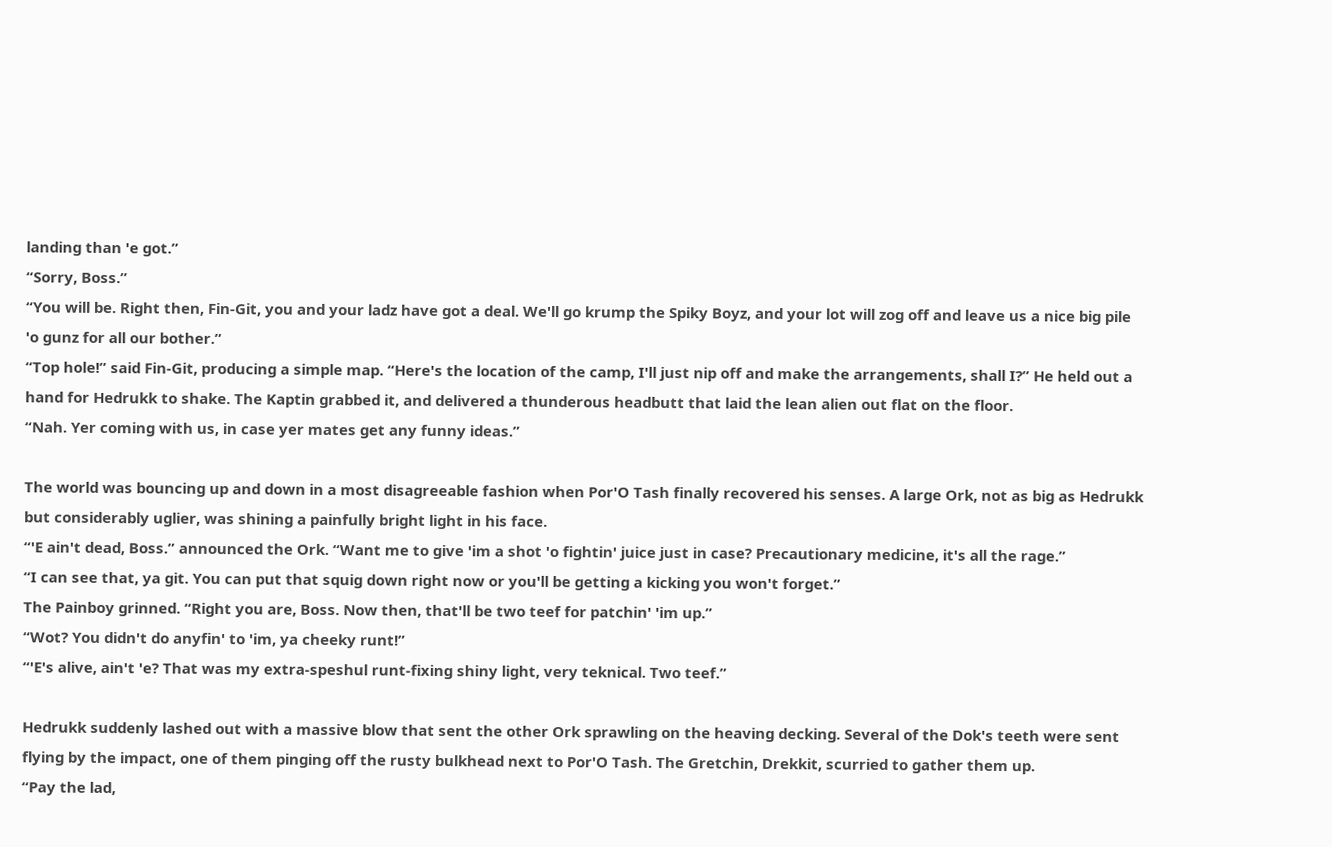landing than 'e got.”
“Sorry, Boss.”
“You will be. Right then, Fin-Git, you and your ladz have got a deal. We'll go krump the Spiky Boyz, and your lot will zog off and leave us a nice big pile 'o gunz for all our bother.”
“Top hole!” said Fin-Git, producing a simple map. “Here's the location of the camp, I'll just nip off and make the arrangements, shall I?” He held out a hand for Hedrukk to shake. The Kaptin grabbed it, and delivered a thunderous headbutt that laid the lean alien out flat on the floor.
“Nah. Yer coming with us, in case yer mates get any funny ideas.”

The world was bouncing up and down in a most disagreeable fashion when Por'O Tash finally recovered his senses. A large Ork, not as big as Hedrukk but considerably uglier, was shining a painfully bright light in his face.
“'E ain't dead, Boss.” announced the Ork. “Want me to give 'im a shot 'o fightin' juice just in case? Precautionary medicine, it's all the rage.”
“I can see that, ya git. You can put that squig down right now or you'll be getting a kicking you won't forget.”
The Painboy grinned. “Right you are, Boss. Now then, that'll be two teef for patchin' 'im up.”
“Wot? You didn't do anyfin' to 'im, ya cheeky runt!”
“'E's alive, ain't 'e? That was my extra-speshul runt-fixing shiny light, very teknical. Two teef.”

Hedrukk suddenly lashed out with a massive blow that sent the other Ork sprawling on the heaving decking. Several of the Dok's teeth were sent flying by the impact, one of them pinging off the rusty bulkhead next to Por'O Tash. The Gretchin, Drekkit, scurried to gather them up.
“Pay the lad,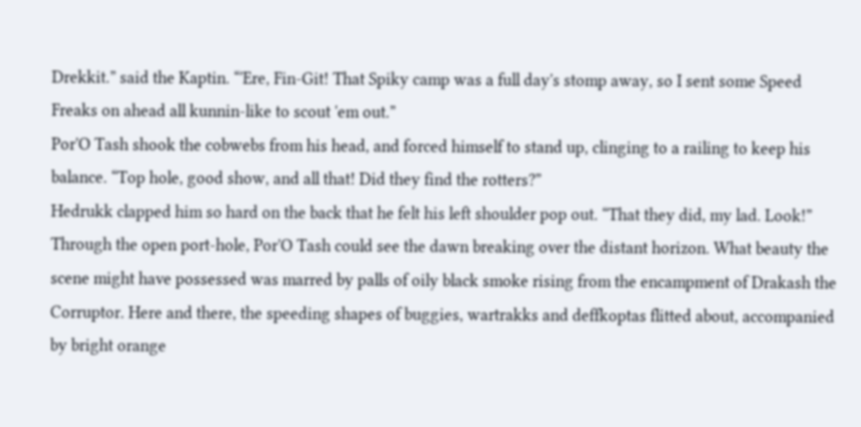Drekkit.” said the Kaptin. “'Ere, Fin-Git! That Spiky camp was a full day's stomp away, so I sent some Speed Freaks on ahead all kunnin-like to scout 'em out.”
Por'O Tash shook the cobwebs from his head, and forced himself to stand up, clinging to a railing to keep his balance. “Top hole, good show, and all that! Did they find the rotters?”
Hedrukk clapped him so hard on the back that he felt his left shoulder pop out. “That they did, my lad. Look!”
Through the open port-hole, Por'O Tash could see the dawn breaking over the distant horizon. What beauty the scene might have possessed was marred by palls of oily black smoke rising from the encampment of Drakash the Corruptor. Here and there, the speeding shapes of buggies, wartrakks and deffkoptas flitted about, accompanied by bright orange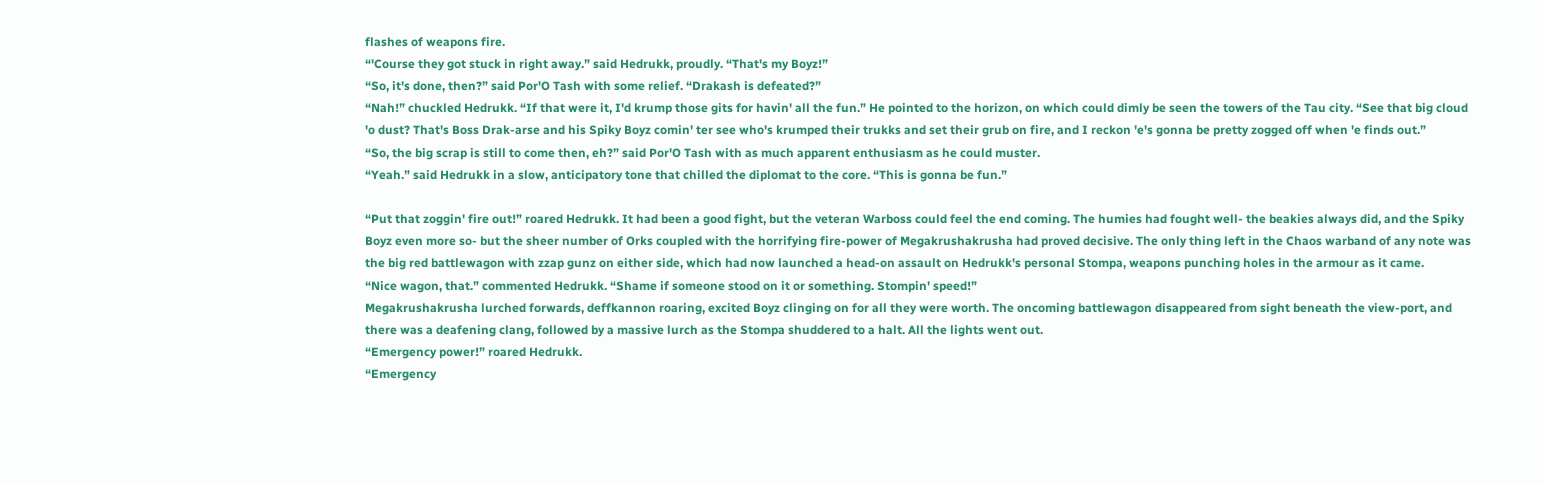flashes of weapons fire.
“'Course they got stuck in right away.” said Hedrukk, proudly. “That's my Boyz!”
“So, it's done, then?” said Por'O Tash with some relief. “Drakash is defeated?”
“Nah!” chuckled Hedrukk. “If that were it, I'd krump those gits for havin' all the fun.” He pointed to the horizon, on which could dimly be seen the towers of the Tau city. “See that big cloud 'o dust? That's Boss Drak-arse and his Spiky Boyz comin' ter see who's krumped their trukks and set their grub on fire, and I reckon 'e's gonna be pretty zogged off when 'e finds out.”
“So, the big scrap is still to come then, eh?” said Por'O Tash with as much apparent enthusiasm as he could muster.
“Yeah.” said Hedrukk in a slow, anticipatory tone that chilled the diplomat to the core. “This is gonna be fun.”

“Put that zoggin' fire out!” roared Hedrukk. It had been a good fight, but the veteran Warboss could feel the end coming. The humies had fought well- the beakies always did, and the Spiky Boyz even more so- but the sheer number of Orks coupled with the horrifying fire-power of Megakrushakrusha had proved decisive. The only thing left in the Chaos warband of any note was the big red battlewagon with zzap gunz on either side, which had now launched a head-on assault on Hedrukk's personal Stompa, weapons punching holes in the armour as it came.
“Nice wagon, that.” commented Hedrukk. “Shame if someone stood on it or something. Stompin' speed!”
Megakrushakrusha lurched forwards, deffkannon roaring, excited Boyz clinging on for all they were worth. The oncoming battlewagon disappeared from sight beneath the view-port, and there was a deafening clang, followed by a massive lurch as the Stompa shuddered to a halt. All the lights went out.
“Emergency power!” roared Hedrukk.
“Emergency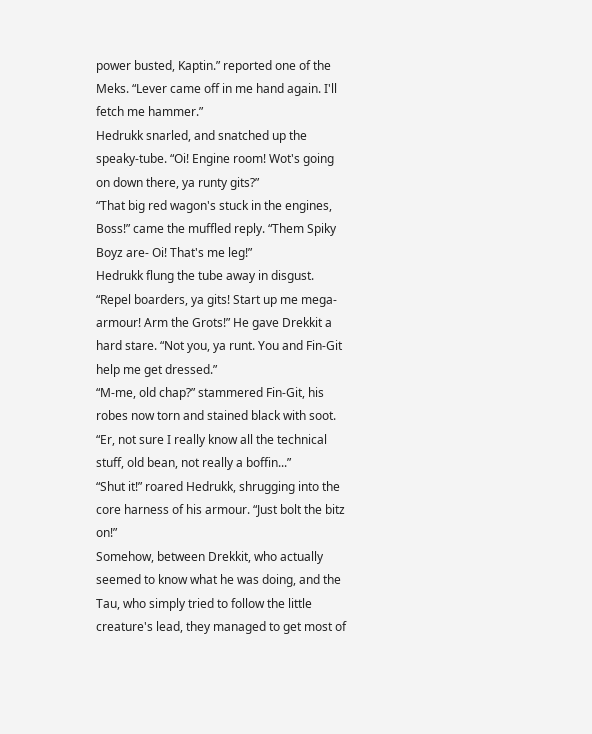power busted, Kaptin.” reported one of the Meks. “Lever came off in me hand again. I'll fetch me hammer.”
Hedrukk snarled, and snatched up the speaky-tube. “Oi! Engine room! Wot's going on down there, ya runty gits?”
“That big red wagon's stuck in the engines, Boss!” came the muffled reply. “Them Spiky Boyz are- Oi! That's me leg!”
Hedrukk flung the tube away in disgust. “Repel boarders, ya gits! Start up me mega-armour! Arm the Grots!” He gave Drekkit a hard stare. “Not you, ya runt. You and Fin-Git help me get dressed.”
“M-me, old chap?” stammered Fin-Git, his robes now torn and stained black with soot. “Er, not sure I really know all the technical stuff, old bean, not really a boffin...”
“Shut it!” roared Hedrukk, shrugging into the core harness of his armour. “Just bolt the bitz on!”
Somehow, between Drekkit, who actually seemed to know what he was doing, and the Tau, who simply tried to follow the little creature's lead, they managed to get most of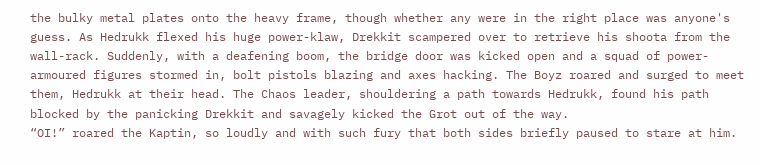the bulky metal plates onto the heavy frame, though whether any were in the right place was anyone's guess. As Hedrukk flexed his huge power-klaw, Drekkit scampered over to retrieve his shoota from the wall-rack. Suddenly, with a deafening boom, the bridge door was kicked open and a squad of power-armoured figures stormed in, bolt pistols blazing and axes hacking. The Boyz roared and surged to meet them, Hedrukk at their head. The Chaos leader, shouldering a path towards Hedrukk, found his path blocked by the panicking Drekkit and savagely kicked the Grot out of the way.
“OI!” roared the Kaptin, so loudly and with such fury that both sides briefly paused to stare at him.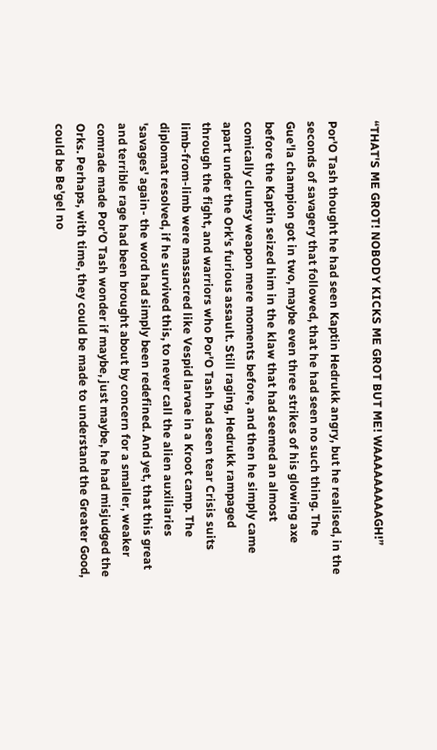“THAT'S ME GROT! NOBODY KICKS ME GROT BUT ME! WAAAAAAAAAGH!”

Por'O Tash thought he had seen Kaptin Hedrukk angry, but he realised, in the seconds of savagery that followed, that he had seen no such thing. The Gue'la champion got in two, maybe even three strikes of his glowing axe before the Kaptin seized him in the klaw that had seemed an almost comically clumsy weapon mere moments before, and then he simply came apart under the Ork's furious assault. Still raging, Hedrukk rampaged through the fight, and warriors who Por'O Tash had seen tear Crisis suits limb-from-limb were massacred like Vespid larvae in a Kroot camp. The diplomat resolved, if he survived this, to never call the alien auxiliaries 'savages' again- the word had simply been redefined. And yet, that this great and terrible rage had been brought about by concern for a smaller, weaker comrade made Por'O Tash wonder if maybe, just maybe, he had misjudged the Orks. Perhaps, with time, they could be made to understand the Greater Good, could be Be'gel no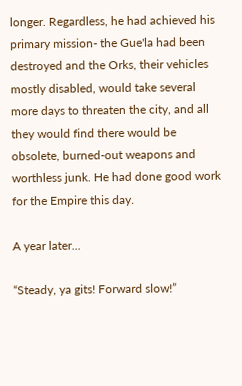longer. Regardless, he had achieved his primary mission- the Gue'la had been destroyed and the Orks, their vehicles mostly disabled, would take several more days to threaten the city, and all they would find there would be obsolete, burned-out weapons and worthless junk. He had done good work for the Empire this day.

A year later...

“Steady, ya gits! Forward slow!”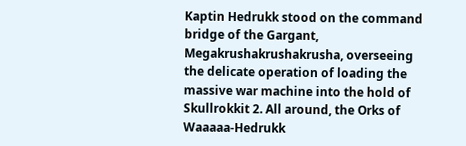Kaptin Hedrukk stood on the command bridge of the Gargant, Megakrushakrushakrusha, overseeing the delicate operation of loading the massive war machine into the hold of Skullrokkit 2. All around, the Orks of Waaaaa-Hedrukk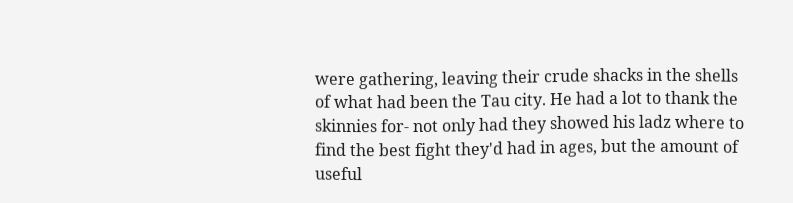were gathering, leaving their crude shacks in the shells of what had been the Tau city. He had a lot to thank the skinnies for- not only had they showed his ladz where to find the best fight they'd had in ages, but the amount of useful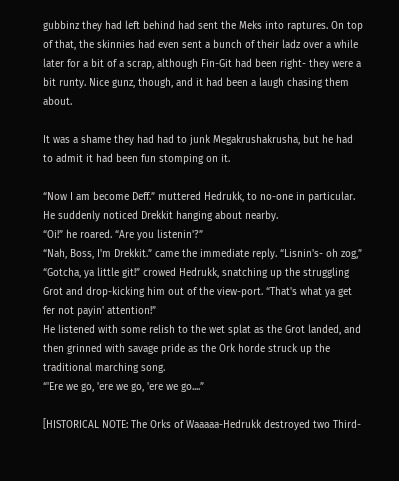gubbinz they had left behind had sent the Meks into raptures. On top of that, the skinnies had even sent a bunch of their ladz over a while later for a bit of a scrap, although Fin-Git had been right- they were a bit runty. Nice gunz, though, and it had been a laugh chasing them about.

It was a shame they had had to junk Megakrushakrusha, but he had to admit it had been fun stomping on it.

“Now I am become Deff.” muttered Hedrukk, to no-one in particular. He suddenly noticed Drekkit hanging about nearby.
“Oi!” he roared. “Are you listenin'?”
“Nah, Boss, I'm Drekkit.” came the immediate reply. “Lisnin's- oh zog,”
“Gotcha, ya little git!” crowed Hedrukk, snatching up the struggling Grot and drop-kicking him out of the view-port. “That's what ya get fer not payin' attention!”
He listened with some relish to the wet splat as the Grot landed, and then grinned with savage pride as the Ork horde struck up the traditional marching song.
“'Ere we go, 'ere we go, 'ere we go....”

[HISTORICAL NOTE: The Orks of Waaaaa-Hedrukk destroyed two Third-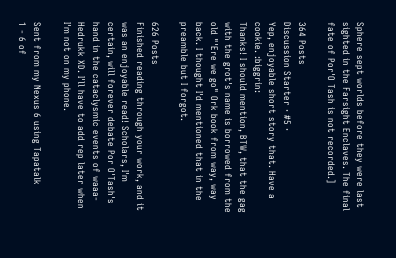Sphere sept worlds before they were last sighted in the Farsight Enclaves. The final fate of Por'O Tash is not recorded.]

364 Posts
Discussion Starter · #5 ·
Yep, enjoyable short story that. Have a cookie. :biggrin:
Thanks! I should mention, BTW, that the gag with the grot's name is borrowed from the old "'Ere we go" Ork book from way, way back. I thought I'd mentioned that in the preamble but I forgot.

626 Posts
Finished reading through your work, and it was an enjoyable read! Scholars, I'm certain, will forever debate Por O'Tash's hand in the cataclysmic events of waaa-Hedrukk XD. I'll have to add rep later when I'm not on my phone.

Sent from my Nexus 6 using Tapatalk
1 - 6 of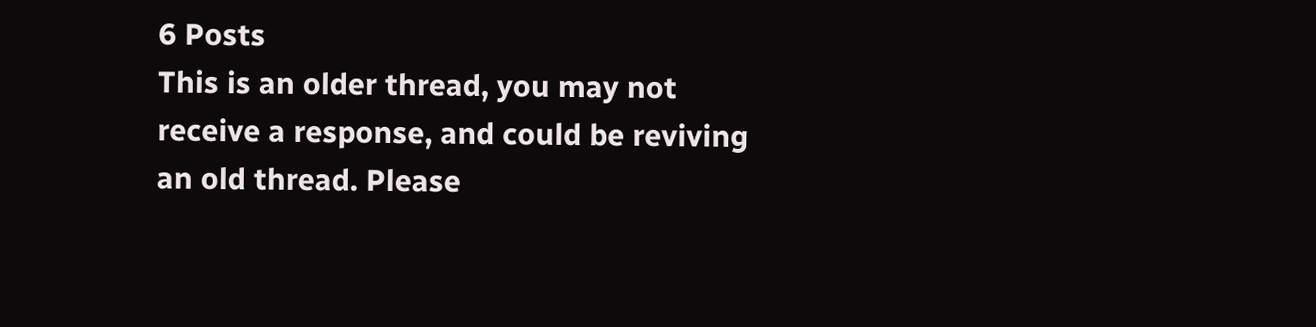6 Posts
This is an older thread, you may not receive a response, and could be reviving an old thread. Please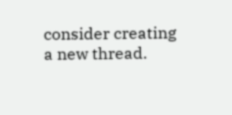consider creating a new thread.